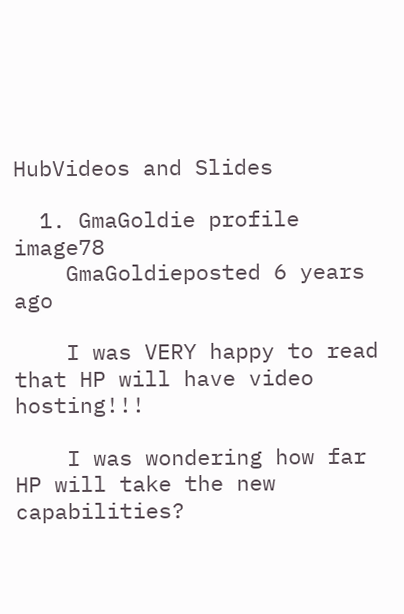HubVideos and Slides

  1. GmaGoldie profile image78
    GmaGoldieposted 6 years ago

    I was VERY happy to read that HP will have video hosting!!!

    I was wondering how far HP will take the new capabilities?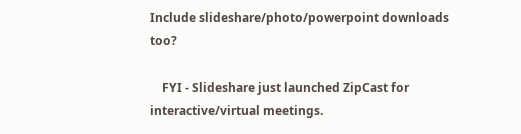Include slideshare/photo/powerpoint downloads too?

    FYI - Slideshare just launched ZipCast for interactive/virtual meetings.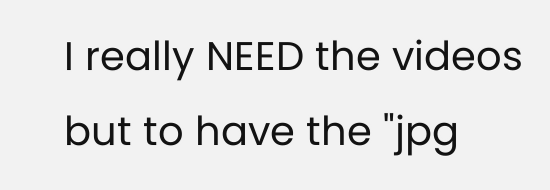I really NEED the videos but to have the "jpg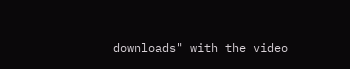downloads" with the video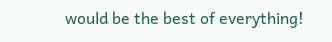would be the best of everything!